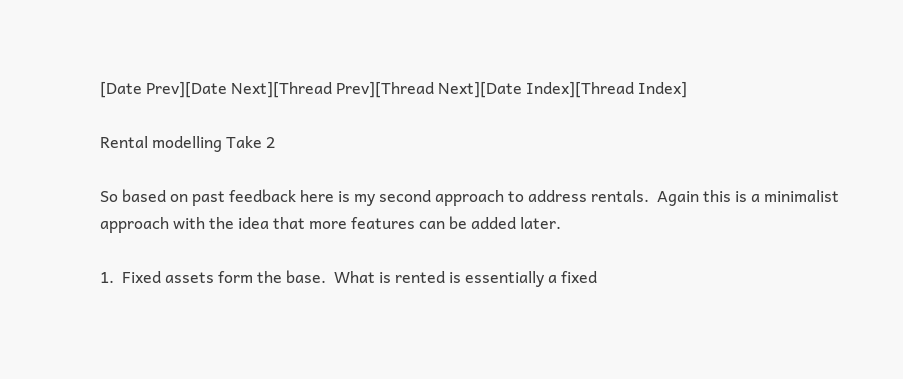[Date Prev][Date Next][Thread Prev][Thread Next][Date Index][Thread Index]

Rental modelling Take 2

So based on past feedback here is my second approach to address rentals.  Again this is a minimalist approach with the idea that more features can be added later.

1.  Fixed assets form the base.  What is rented is essentially a fixed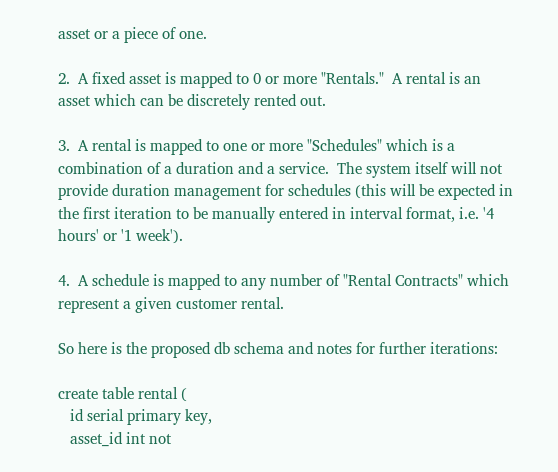asset or a piece of one.

2.  A fixed asset is mapped to 0 or more "Rentals."  A rental is an asset which can be discretely rented out.

3.  A rental is mapped to one or more "Schedules" which is a combination of a duration and a service.  The system itself will not provide duration management for schedules (this will be expected in the first iteration to be manually entered in interval format, i.e. '4 hours' or '1 week').

4.  A schedule is mapped to any number of "Rental Contracts" which
represent a given customer rental.

So here is the proposed db schema and notes for further iterations:

create table rental (
   id serial primary key,
   asset_id int not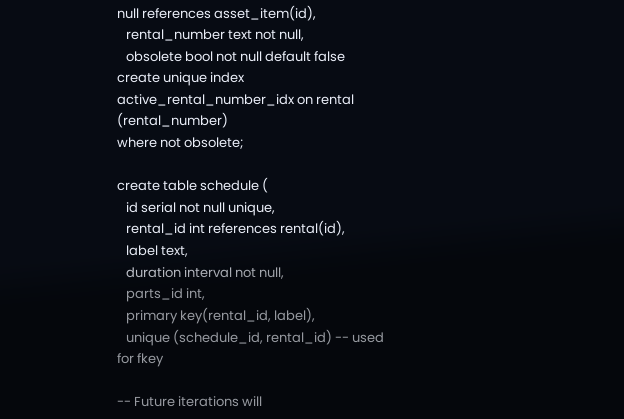null references asset_item(id),
   rental_number text not null,
   obsolete bool not null default false
create unique index active_rental_number_idx on rental (rental_number)
where not obsolete;

create table schedule (
   id serial not null unique,
   rental_id int references rental(id),
   label text,
   duration interval not null,
   parts_id int,
   primary key(rental_id, label),
   unique (schedule_id, rental_id) -- used for fkey

-- Future iterations will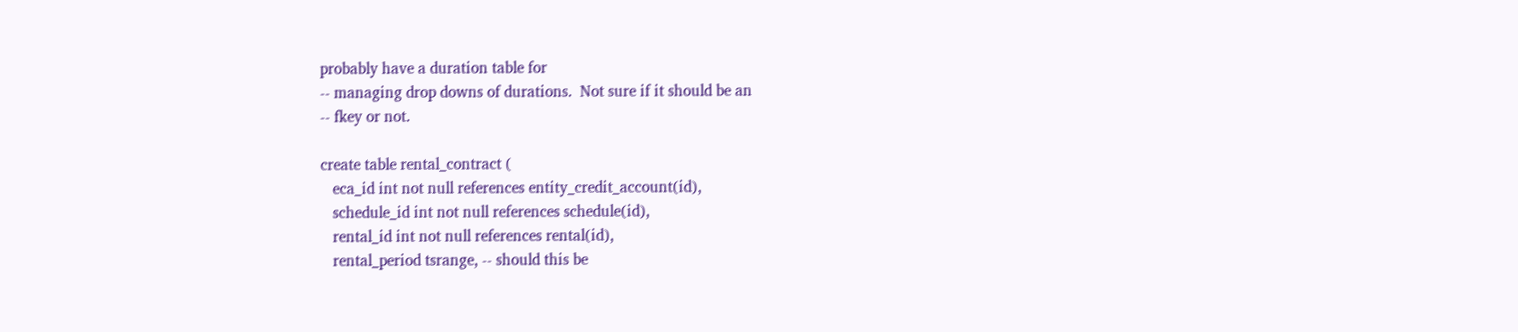probably have a duration table for
-- managing drop downs of durations.  Not sure if it should be an
-- fkey or not.

create table rental_contract (
   eca_id int not null references entity_credit_account(id),
   schedule_id int not null references schedule(id),
   rental_id int not null references rental(id),
   rental_period tsrange, -- should this be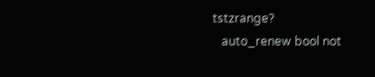tstzrange?
   auto_renew bool not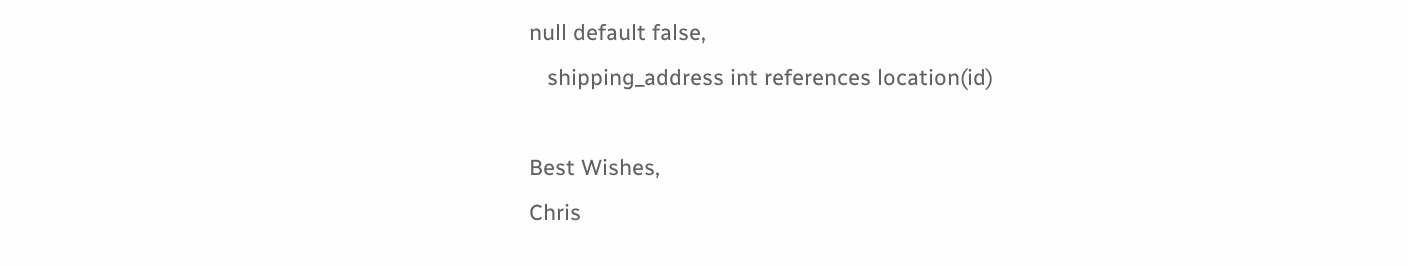null default false,
   shipping_address int references location(id)

Best Wishes,
Chris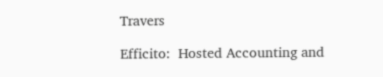Travers

Efficito:  Hosted Accounting and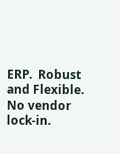ERP.  Robust and Flexible.  No vendor lock-in.